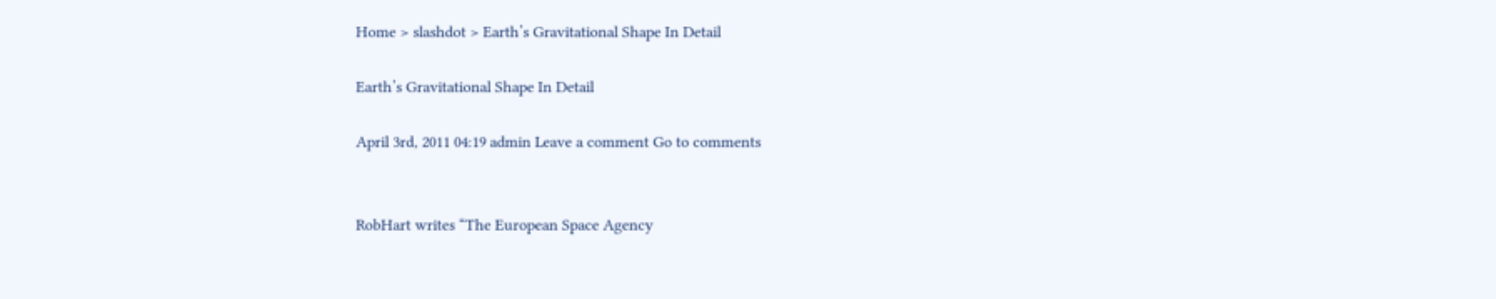Home > slashdot > Earth’s Gravitational Shape In Detail

Earth’s Gravitational Shape In Detail

April 3rd, 2011 04:19 admin Leave a comment Go to comments


RobHart writes “The European Space Agency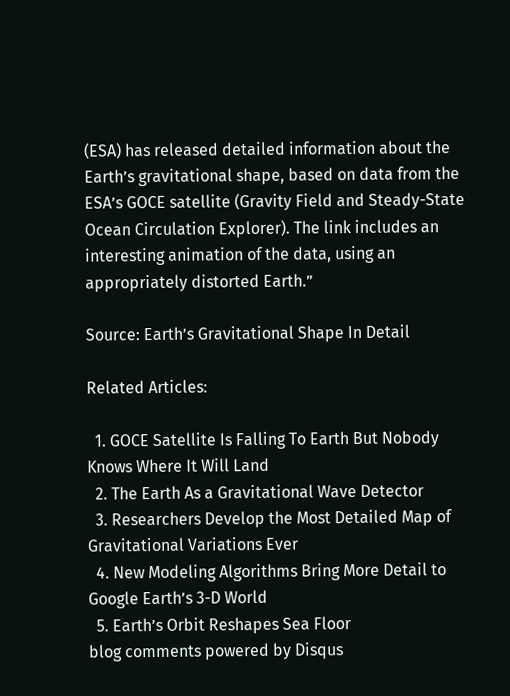(ESA) has released detailed information about the Earth’s gravitational shape, based on data from the ESA’s GOCE satellite (Gravity Field and Steady-State Ocean Circulation Explorer). The link includes an interesting animation of the data, using an appropriately distorted Earth.”

Source: Earth’s Gravitational Shape In Detail

Related Articles:

  1. GOCE Satellite Is Falling To Earth But Nobody Knows Where It Will Land
  2. The Earth As a Gravitational Wave Detector
  3. Researchers Develop the Most Detailed Map of Gravitational Variations Ever
  4. New Modeling Algorithms Bring More Detail to Google Earth’s 3-D World
  5. Earth’s Orbit Reshapes Sea Floor
blog comments powered by Disqus